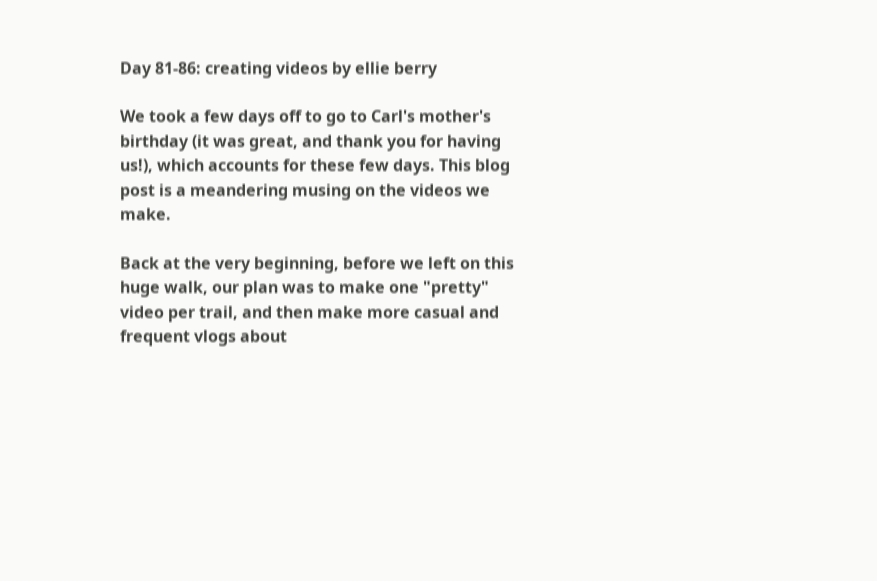Day 81-86: creating videos by ellie berry

We took a few days off to go to Carl's mother's birthday (it was great, and thank you for having us!), which accounts for these few days. This blog post is a meandering musing on the videos we make.

Back at the very beginning, before we left on this huge walk, our plan was to make one "pretty" video per trail, and then make more casual and frequent vlogs about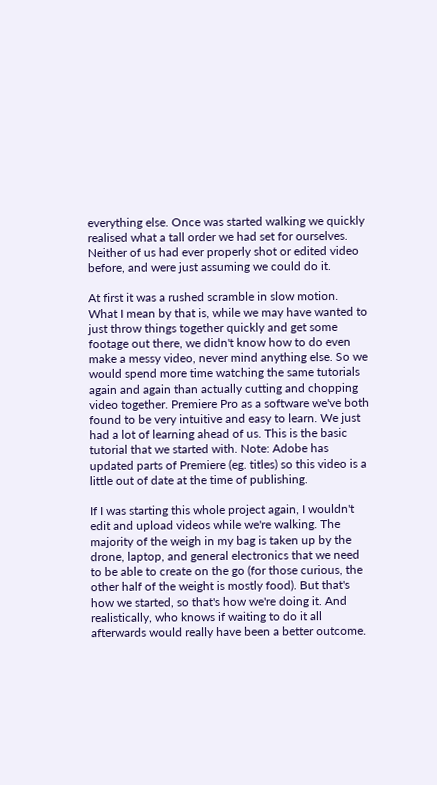everything else. Once was started walking we quickly realised what a tall order we had set for ourselves. Neither of us had ever properly shot or edited video before, and were just assuming we could do it.

At first it was a rushed scramble in slow motion. What I mean by that is, while we may have wanted to just throw things together quickly and get some footage out there, we didn't know how to do even make a messy video, never mind anything else. So we would spend more time watching the same tutorials again and again than actually cutting and chopping video together. Premiere Pro as a software we've both found to be very intuitive and easy to learn. We just had a lot of learning ahead of us. This is the basic tutorial that we started with. Note: Adobe has updated parts of Premiere (eg. titles) so this video is a little out of date at the time of publishing.

If I was starting this whole project again, I wouldn't edit and upload videos while we're walking. The majority of the weigh in my bag is taken up by the drone, laptop, and general electronics that we need to be able to create on the go (for those curious, the other half of the weight is mostly food). But that's how we started, so that's how we're doing it. And realistically, who knows if waiting to do it all afterwards would really have been a better outcome.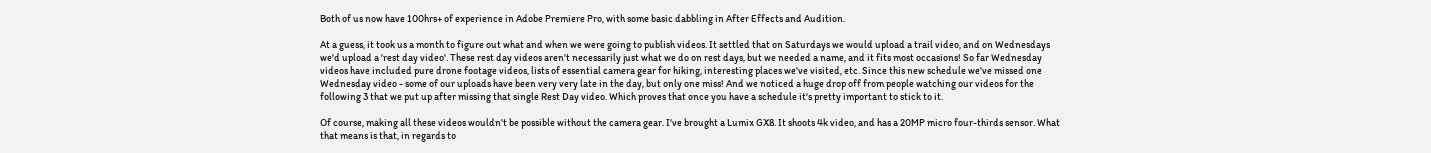Both of us now have 100hrs+ of experience in Adobe Premiere Pro, with some basic dabbling in After Effects and Audition.

At a guess, it took us a month to figure out what and when we were going to publish videos. It settled that on Saturdays we would upload a trail video, and on Wednesdays we'd upload a 'rest day video'. These rest day videos aren't necessarily just what we do on rest days, but we needed a name, and it fits most occasions! So far Wednesday videos have included pure drone footage videos, lists of essential camera gear for hiking, interesting places we've visited, etc. Since this new schedule we've missed one Wednesday video - some of our uploads have been very very late in the day, but only one miss! And we noticed a huge drop off from people watching our videos for the following 3 that we put up after missing that single Rest Day video. Which proves that once you have a schedule it's pretty important to stick to it.

Of course, making all these videos wouldn't be possible without the camera gear. I've brought a Lumix GX8. It shoots 4k video, and has a 20MP micro four-thirds sensor. What that means is that, in regards to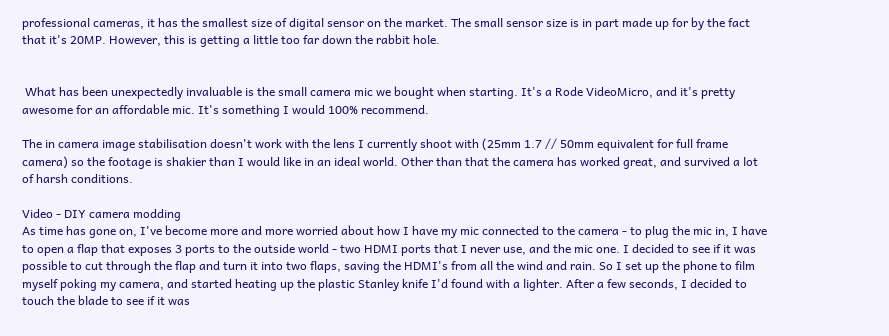professional cameras, it has the smallest size of digital sensor on the market. The small sensor size is in part made up for by the fact that it's 20MP. However, this is getting a little too far down the rabbit hole.


 What has been unexpectedly invaluable is the small camera mic we bought when starting. It's a Rode VideoMicro, and it's pretty awesome for an affordable mic. It's something I would 100% recommend.

The in camera image stabilisation doesn't work with the lens I currently shoot with (25mm 1.7 // 50mm equivalent for full frame camera) so the footage is shakier than I would like in an ideal world. Other than that the camera has worked great, and survived a lot of harsh conditions.

Video - DIY camera modding
As time has gone on, I've become more and more worried about how I have my mic connected to the camera - to plug the mic in, I have to open a flap that exposes 3 ports to the outside world - two HDMI ports that I never use, and the mic one. I decided to see if it was possible to cut through the flap and turn it into two flaps, saving the HDMI's from all the wind and rain. So I set up the phone to film myself poking my camera, and started heating up the plastic Stanley knife I'd found with a lighter. After a few seconds, I decided to touch the blade to see if it was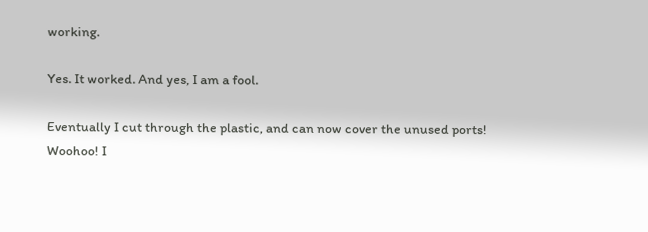working.

Yes. It worked. And yes, I am a fool.

Eventually I cut through the plastic, and can now cover the unused ports! Woohoo! I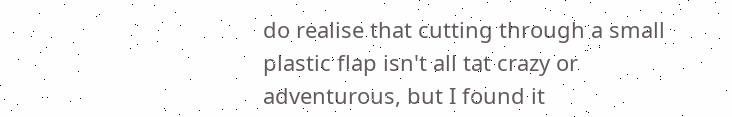do realise that cutting through a small plastic flap isn't all tat crazy or adventurous, but I found it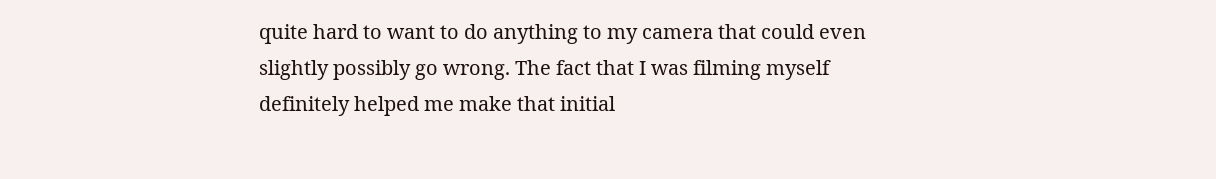quite hard to want to do anything to my camera that could even slightly possibly go wrong. The fact that I was filming myself definitely helped me make that initial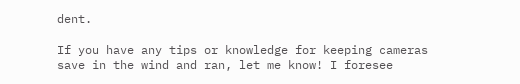dent.

If you have any tips or knowledge for keeping cameras save in the wind and ran, let me know! I foresee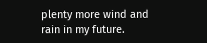plenty more wind and rain in my future.